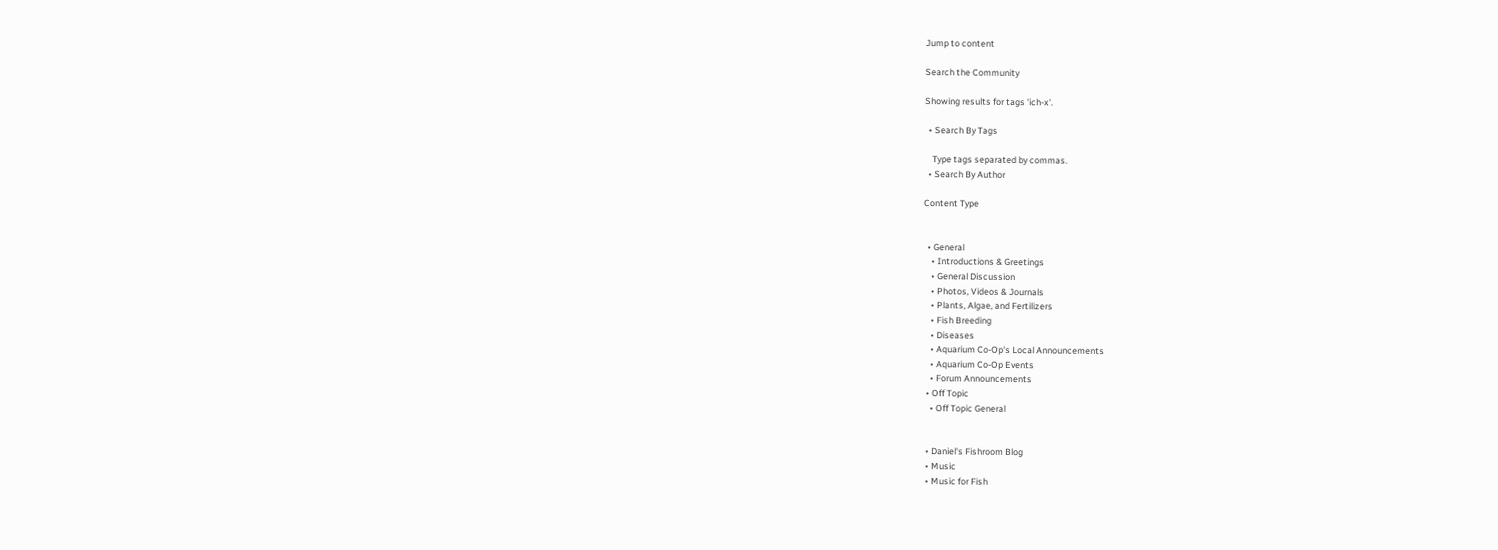Jump to content

Search the Community

Showing results for tags 'ich-x'.

  • Search By Tags

    Type tags separated by commas.
  • Search By Author

Content Type


  • General
    • Introductions & Greetings
    • General Discussion
    • Photos, Videos & Journals
    • Plants, Algae, and Fertilizers
    • Fish Breeding
    • Diseases
    • Aquarium Co-Op's Local Announcements
    • Aquarium Co-Op Events
    • Forum Announcements
  • Off Topic
    • Off Topic General


  • Daniel's Fishroom Blog
  • Music
  • Music for Fish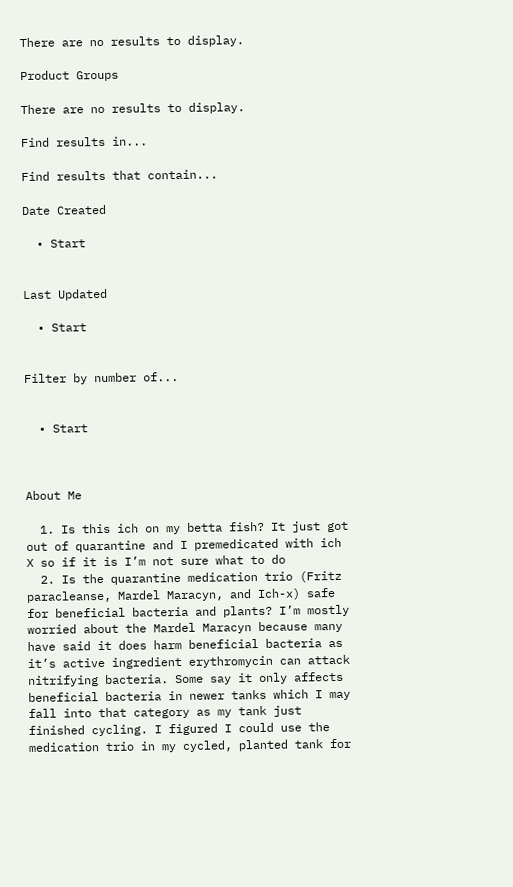There are no results to display.

Product Groups

There are no results to display.

Find results in...

Find results that contain...

Date Created

  • Start


Last Updated

  • Start


Filter by number of...


  • Start



About Me

  1. Is this ich on my betta fish? It just got out of quarantine and I premedicated with ich X so if it is I’m not sure what to do
  2. Is the quarantine medication trio (Fritz paracleanse, Mardel Maracyn, and Ich-x) safe for beneficial bacteria and plants? I’m mostly worried about the Mardel Maracyn because many have said it does harm beneficial bacteria as it’s active ingredient erythromycin can attack nitrifying bacteria. Some say it only affects beneficial bacteria in newer tanks which I may fall into that category as my tank just finished cycling. I figured I could use the medication trio in my cycled, planted tank for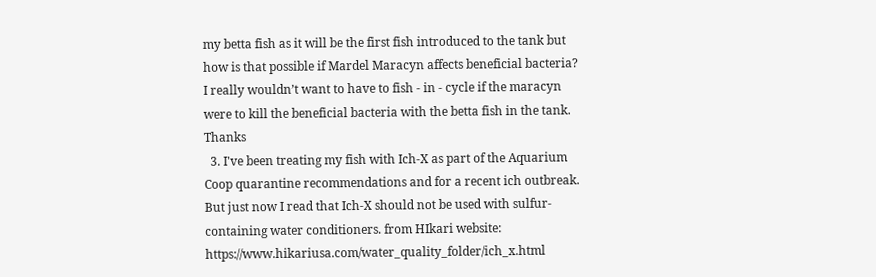my betta fish as it will be the first fish introduced to the tank but how is that possible if Mardel Maracyn affects beneficial bacteria? I really wouldn’t want to have to fish - in - cycle if the maracyn were to kill the beneficial bacteria with the betta fish in the tank. Thanks
  3. I've been treating my fish with Ich-X as part of the Aquarium Coop quarantine recommendations and for a recent ich outbreak. But just now I read that Ich-X should not be used with sulfur-containing water conditioners. from HIkari website: https://www.hikariusa.com/water_quality_folder/ich_x.html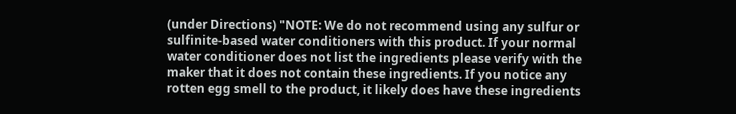(under Directions) "NOTE: We do not recommend using any sulfur or sulfinite-based water conditioners with this product. If your normal water conditioner does not list the ingredients please verify with the maker that it does not contain these ingredients. If you notice any rotten egg smell to the product, it likely does have these ingredients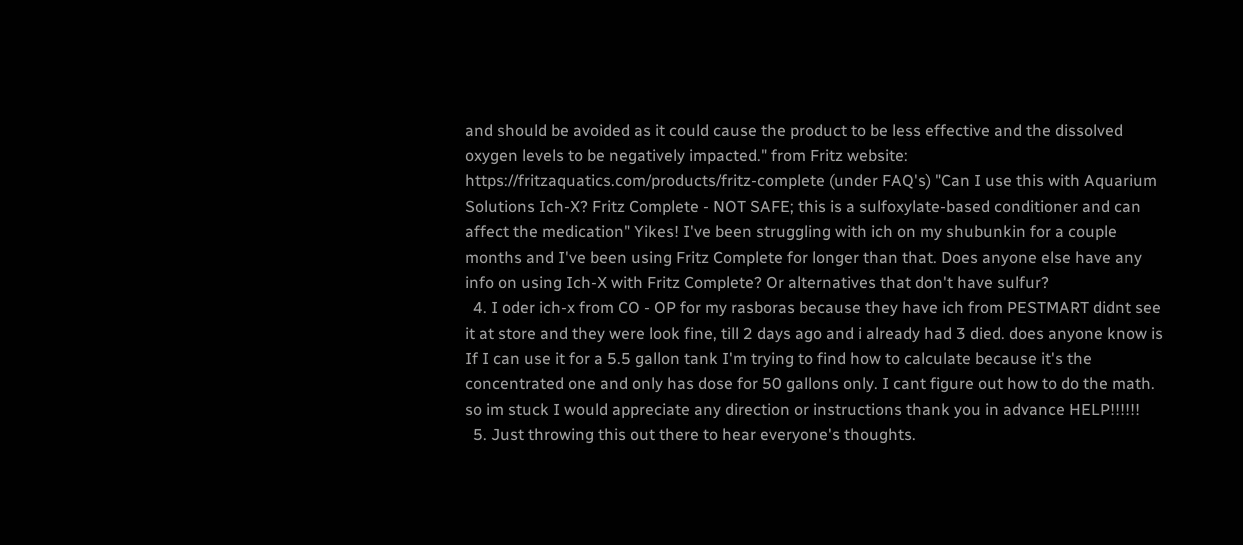and should be avoided as it could cause the product to be less effective and the dissolved oxygen levels to be negatively impacted." from Fritz website: https://fritzaquatics.com/products/fritz-complete (under FAQ's) "Can I use this with Aquarium Solutions Ich-X? Fritz Complete - NOT SAFE; this is a sulfoxylate-based conditioner and can affect the medication" Yikes! I've been struggling with ich on my shubunkin for a couple months and I've been using Fritz Complete for longer than that. Does anyone else have any info on using Ich-X with Fritz Complete? Or alternatives that don't have sulfur?
  4. I oder ich-x from CO - OP for my rasboras because they have ich from PESTMART didnt see it at store and they were look fine, till 2 days ago and i already had 3 died. does anyone know is If I can use it for a 5.5 gallon tank I'm trying to find how to calculate because it's the concentrated one and only has dose for 50 gallons only. I cant figure out how to do the math. so im stuck I would appreciate any direction or instructions thank you in advance HELP!!!!!!
  5. Just throwing this out there to hear everyone's thoughts.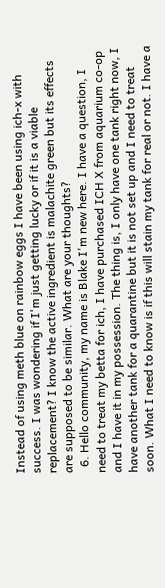Instead of using meth blue on rainbow eggs I have been using ich-x with success. I was wondering if I'm just getting lucky or if it is a viable replacement? I know the active ingredient is malachite green but its effects are supposed to be similar. What are your thoughts?
  6. Hello community, my name is Blake I'm new here. I have a question, I need to treat my betta for ich, I have purchased ICH X from aquarium co-op and I have it in my possession. The thing is, I only have one tank right now, I have another tank for a quarantine but it is not set up and I need to treat soon. What I need to know is if this will stain my tank for real or not. I have a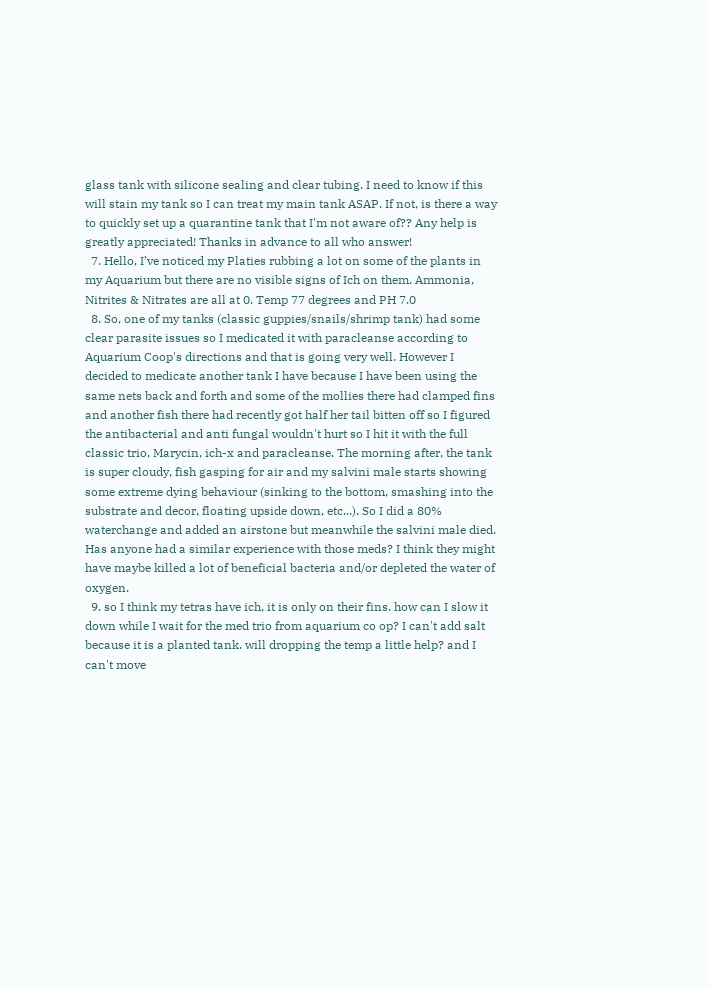glass tank with silicone sealing and clear tubing. I need to know if this will stain my tank so I can treat my main tank ASAP. If not, is there a way to quickly set up a quarantine tank that I'm not aware of?? Any help is greatly appreciated! Thanks in advance to all who answer!
  7. Hello, I’ve noticed my Platies rubbing a lot on some of the plants in my Aquarium but there are no visible signs of Ich on them. Ammonia, Nitrites & Nitrates are all at 0. Temp 77 degrees and PH 7.0
  8. So, one of my tanks (classic guppies/snails/shrimp tank) had some clear parasite issues so I medicated it with paracleanse according to Aquarium Coop's directions and that is going very well. However I decided to medicate another tank I have because I have been using the same nets back and forth and some of the mollies there had clamped fins and another fish there had recently got half her tail bitten off so I figured the antibacterial and anti fungal wouldn't hurt so I hit it with the full classic trio, Marycin, ich-x and paracleanse. The morning after, the tank is super cloudy, fish gasping for air and my salvini male starts showing some extreme dying behaviour (sinking to the bottom, smashing into the substrate and decor, floating upside down, etc...). So I did a 80% waterchange and added an airstone but meanwhile the salvini male died. Has anyone had a similar experience with those meds? I think they might have maybe killed a lot of beneficial bacteria and/or depleted the water of oxygen.
  9. so I think my tetras have ich, it is only on their fins. how can I slow it down while I wait for the med trio from aquarium co op? I can't add salt because it is a planted tank. will dropping the temp a little help? and I can't move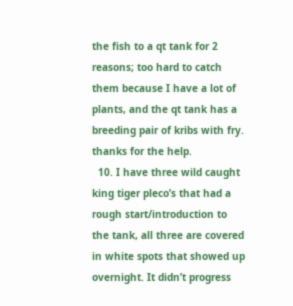the fish to a qt tank for 2 reasons; too hard to catch them because I have a lot of plants, and the qt tank has a breeding pair of kribs with fry. thanks for the help.
  10. I have three wild caught king tiger pleco’s that had a rough start/introduction to the tank, all three are covered in white spots that showed up overnight. It didn’t progress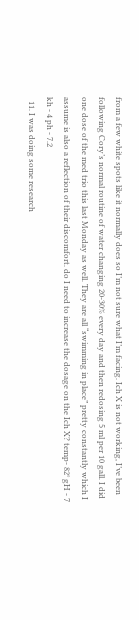from a few white spots like it normally does so I’m not sure what I’m facing. Ich X is not working, I’ve been following Cory’s normal routine of water changing 20-30% every day and then redosing 5 ml per 10 gall. I did one dose of the med trio this last Monday as well. They are all “swimming in place” pretty constantly which I assume is also a reflection of their discomfort. do I need to increase the dosage on the Ich X? temp- 82° gH - 7 kh - 4 ph - 7.2
  11. I was doing some research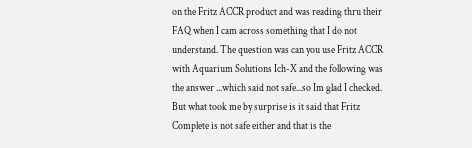on the Fritz ACCR product and was reading thru their FAQ when I cam across something that I do not understand. The question was can you use Fritz ACCR with Aquarium Solutions Ich-X and the following was the answer ...which said not safe...so Im glad I checked. But what took me by surprise is it said that Fritz Complete is not safe either and that is the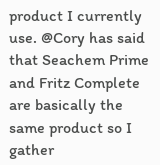product I currently use. @Cory has said that Seachem Prime and Fritz Complete are basically the same product so I gather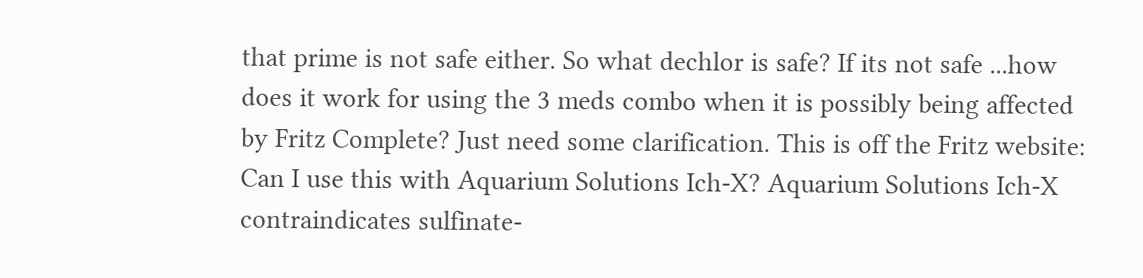that prime is not safe either. So what dechlor is safe? If its not safe ...how does it work for using the 3 meds combo when it is possibly being affected by Fritz Complete? Just need some clarification. This is off the Fritz website: Can I use this with Aquarium Solutions Ich-X? Aquarium Solutions Ich-X contraindicates sulfinate-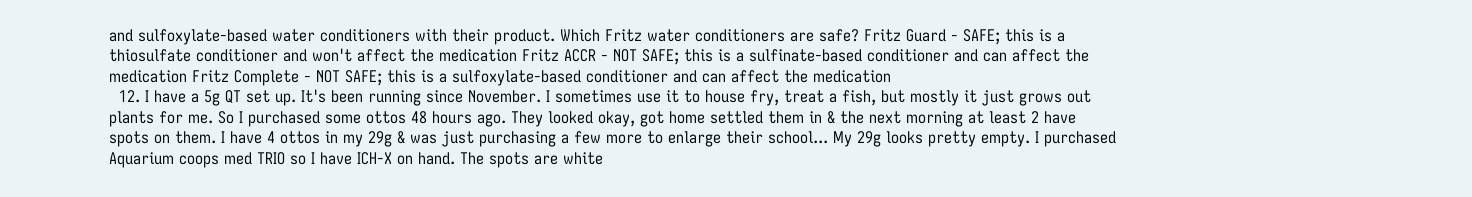and sulfoxylate-based water conditioners with their product. Which Fritz water conditioners are safe? Fritz Guard - SAFE; this is a thiosulfate conditioner and won't affect the medication Fritz ACCR - NOT SAFE; this is a sulfinate-based conditioner and can affect the medication Fritz Complete - NOT SAFE; this is a sulfoxylate-based conditioner and can affect the medication
  12. I have a 5g QT set up. It's been running since November. I sometimes use it to house fry, treat a fish, but mostly it just grows out plants for me. So I purchased some ottos 48 hours ago. They looked okay, got home settled them in & the next morning at least 2 have spots on them. I have 4 ottos in my 29g & was just purchasing a few more to enlarge their school... My 29g looks pretty empty. I purchased Aquarium coops med TRIO so I have ICH-X on hand. The spots are white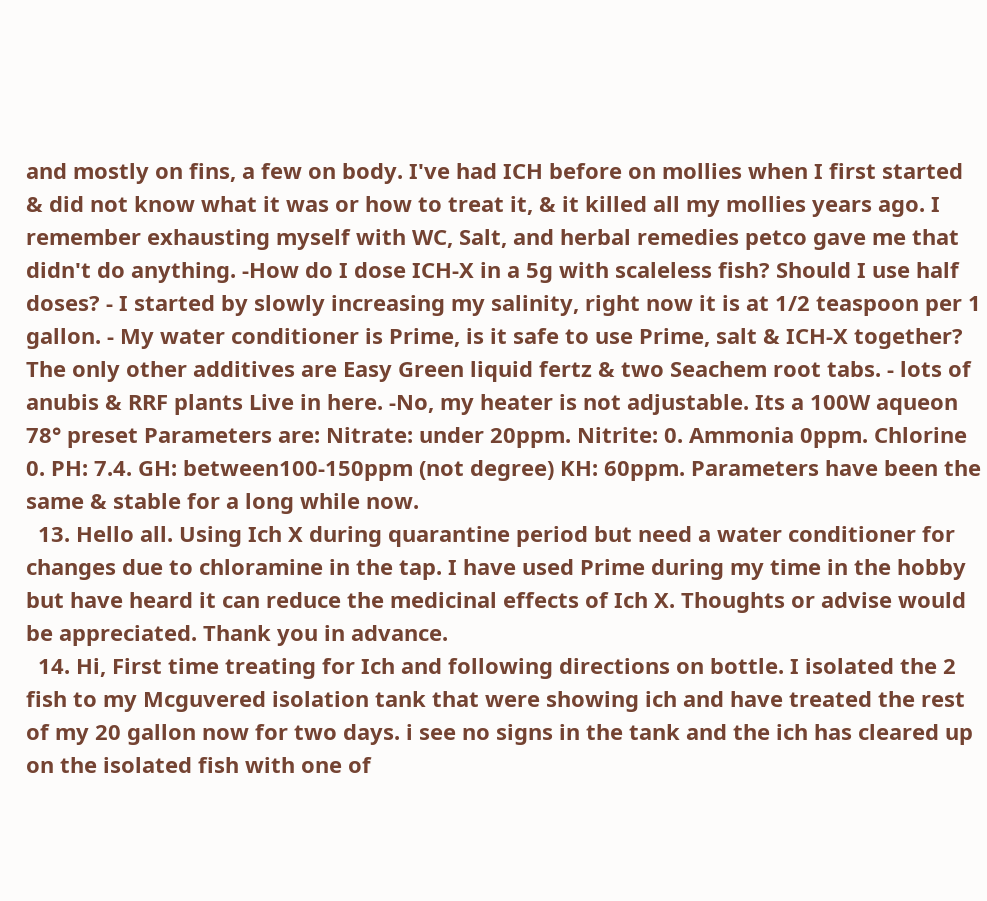and mostly on fins, a few on body. I've had ICH before on mollies when I first started & did not know what it was or how to treat it, & it killed all my mollies years ago. I remember exhausting myself with WC, Salt, and herbal remedies petco gave me that didn't do anything. -How do I dose ICH-X in a 5g with scaleless fish? Should I use half doses? - I started by slowly increasing my salinity, right now it is at 1/2 teaspoon per 1 gallon. - My water conditioner is Prime, is it safe to use Prime, salt & ICH-X together? The only other additives are Easy Green liquid fertz & two Seachem root tabs. - lots of anubis & RRF plants Live in here. -No, my heater is not adjustable. Its a 100W aqueon 78° preset Parameters are: Nitrate: under 20ppm. Nitrite: 0. Ammonia 0ppm. Chlorine 0. PH: 7.4. GH: between100-150ppm (not degree) KH: 60ppm. Parameters have been the same & stable for a long while now.
  13. Hello all. Using Ich X during quarantine period but need a water conditioner for changes due to chloramine in the tap. I have used Prime during my time in the hobby but have heard it can reduce the medicinal effects of Ich X. Thoughts or advise would be appreciated. Thank you in advance.
  14. Hi, First time treating for Ich and following directions on bottle. I isolated the 2 fish to my Mcguvered isolation tank that were showing ich and have treated the rest of my 20 gallon now for two days. i see no signs in the tank and the ich has cleared up on the isolated fish with one of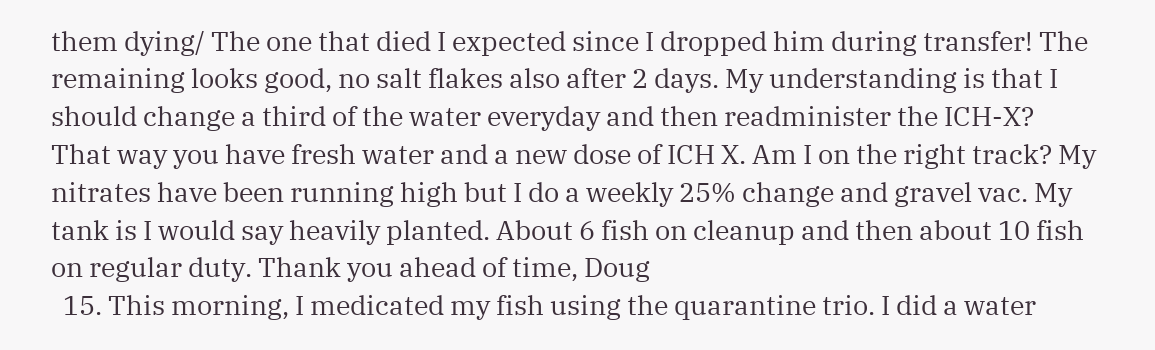them dying/ The one that died I expected since I dropped him during transfer! The remaining looks good, no salt flakes also after 2 days. My understanding is that I should change a third of the water everyday and then readminister the ICH-X? That way you have fresh water and a new dose of ICH X. Am I on the right track? My nitrates have been running high but I do a weekly 25% change and gravel vac. My tank is I would say heavily planted. About 6 fish on cleanup and then about 10 fish on regular duty. Thank you ahead of time, Doug
  15. This morning, I medicated my fish using the quarantine trio. I did a water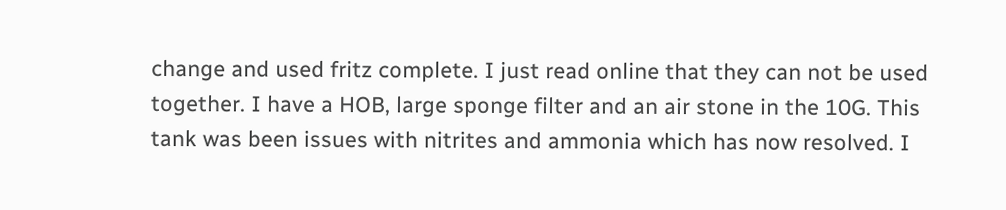change and used fritz complete. I just read online that they can not be used together. I have a HOB, large sponge filter and an air stone in the 10G. This tank was been issues with nitrites and ammonia which has now resolved. I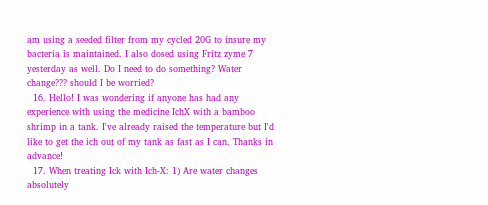am using a seeded filter from my cycled 20G to insure my bacteria is maintained. I also dosed using Fritz zyme 7 yesterday as well. Do I need to do something? Water change??? should I be worried?
  16. Hello! I was wondering if anyone has had any experience with using the medicine IchX with a bamboo shrimp in a tank. I've already raised the temperature but I'd like to get the ich out of my tank as fast as I can. Thanks in advance!
  17. When treating Ick with Ich-X: 1) Are water changes absolutely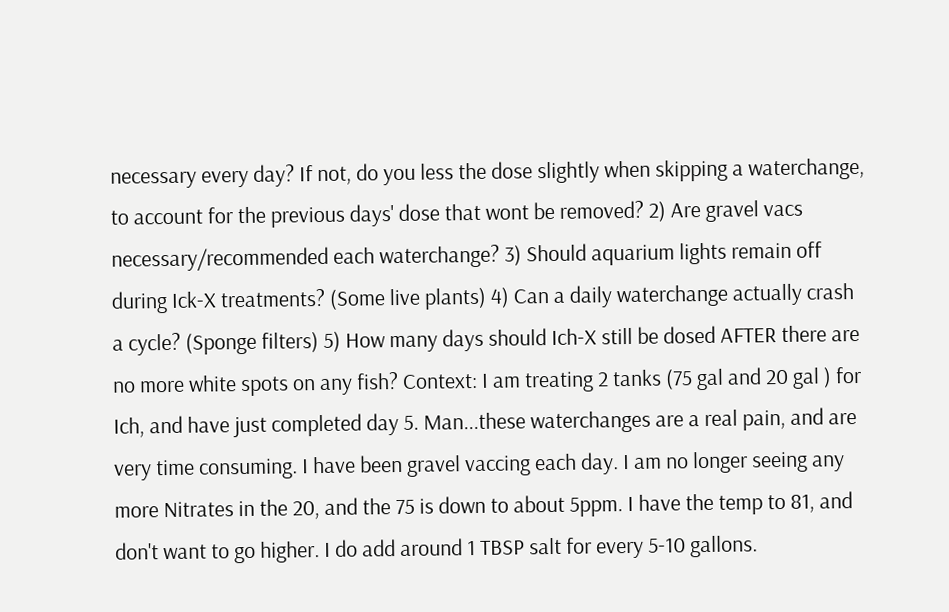necessary every day? If not, do you less the dose slightly when skipping a waterchange, to account for the previous days' dose that wont be removed? 2) Are gravel vacs necessary/recommended each waterchange? 3) Should aquarium lights remain off during Ick-X treatments? (Some live plants) 4) Can a daily waterchange actually crash a cycle? (Sponge filters) 5) How many days should Ich-X still be dosed AFTER there are no more white spots on any fish? Context: I am treating 2 tanks (75 gal and 20 gal ) for Ich, and have just completed day 5. Man...these waterchanges are a real pain, and are very time consuming. I have been gravel vaccing each day. I am no longer seeing any more Nitrates in the 20, and the 75 is down to about 5ppm. I have the temp to 81, and don't want to go higher. I do add around 1 TBSP salt for every 5-10 gallons.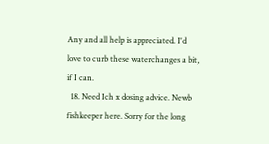Any and all help is appreciated. I'd love to curb these waterchanges a bit, if I can.
  18. Need Ich x dosing advice. Newb fishkeeper here. Sorry for the long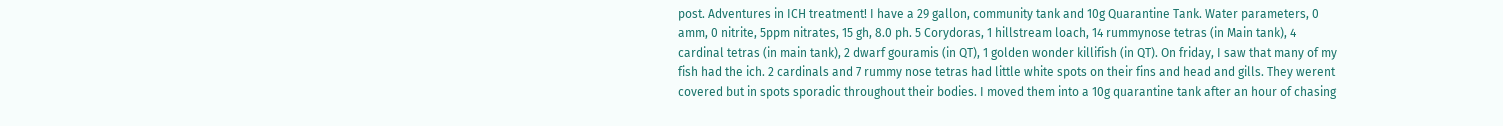post. Adventures in ICH treatment! I have a 29 gallon, community tank and 10g Quarantine Tank. Water parameters, 0 amm, 0 nitrite, 5ppm nitrates, 15 gh, 8.0 ph. 5 Corydoras, 1 hillstream loach, 14 rummynose tetras (in Main tank), 4 cardinal tetras (in main tank), 2 dwarf gouramis (in QT), 1 golden wonder killifish (in QT). On friday, I saw that many of my fish had the ich. 2 cardinals and 7 rummy nose tetras had little white spots on their fins and head and gills. They werent covered but in spots sporadic throughout their bodies. I moved them into a 10g quarantine tank after an hour of chasing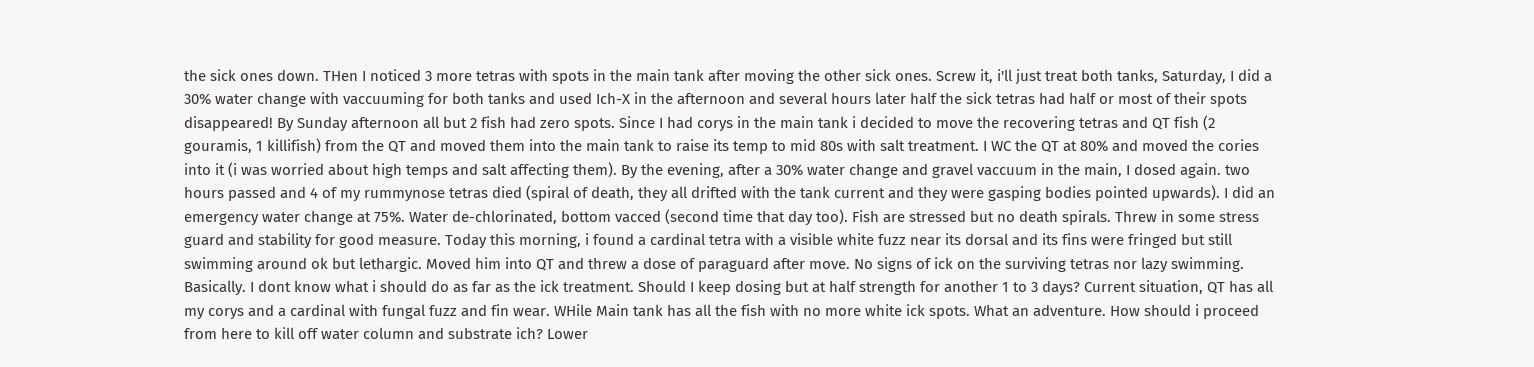the sick ones down. THen I noticed 3 more tetras with spots in the main tank after moving the other sick ones. Screw it, i'll just treat both tanks, Saturday, I did a 30% water change with vaccuuming for both tanks and used Ich-X in the afternoon and several hours later half the sick tetras had half or most of their spots disappeared! By Sunday afternoon all but 2 fish had zero spots. Since I had corys in the main tank i decided to move the recovering tetras and QT fish (2 gouramis, 1 killifish) from the QT and moved them into the main tank to raise its temp to mid 80s with salt treatment. I WC the QT at 80% and moved the cories into it (i was worried about high temps and salt affecting them). By the evening, after a 30% water change and gravel vaccuum in the main, I dosed again. two hours passed and 4 of my rummynose tetras died (spiral of death, they all drifted with the tank current and they were gasping bodies pointed upwards). I did an emergency water change at 75%. Water de-chlorinated, bottom vacced (second time that day too). Fish are stressed but no death spirals. Threw in some stress guard and stability for good measure. Today this morning, i found a cardinal tetra with a visible white fuzz near its dorsal and its fins were fringed but still swimming around ok but lethargic. Moved him into QT and threw a dose of paraguard after move. No signs of ick on the surviving tetras nor lazy swimming. Basically. I dont know what i should do as far as the ick treatment. Should I keep dosing but at half strength for another 1 to 3 days? Current situation, QT has all my corys and a cardinal with fungal fuzz and fin wear. WHile Main tank has all the fish with no more white ick spots. What an adventure. How should i proceed from here to kill off water column and substrate ich? Lower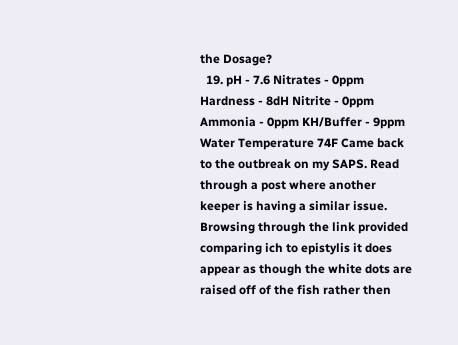the Dosage?
  19. pH - 7.6 Nitrates - 0ppm Hardness - 8dH Nitrite - 0ppm Ammonia - 0ppm KH/Buffer - 9ppm Water Temperature 74F Came back to the outbreak on my SAPS. Read through a post where another keeper is having a similar issue. Browsing through the link provided comparing ich to epistylis it does appear as though the white dots are raised off of the fish rather then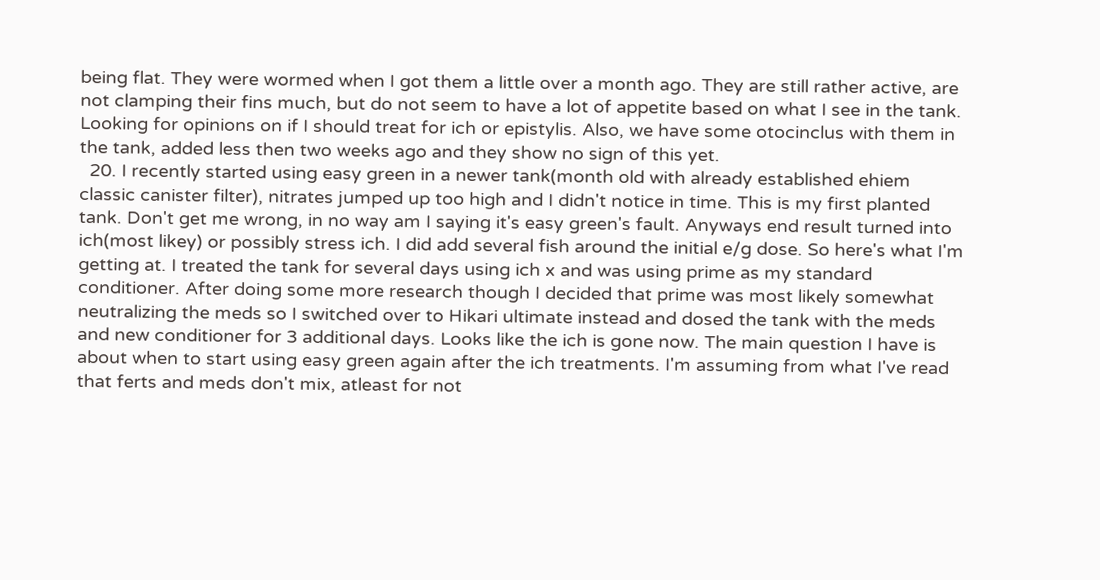being flat. They were wormed when I got them a little over a month ago. They are still rather active, are not clamping their fins much, but do not seem to have a lot of appetite based on what I see in the tank. Looking for opinions on if I should treat for ich or epistylis. Also, we have some otocinclus with them in the tank, added less then two weeks ago and they show no sign of this yet.
  20. I recently started using easy green in a newer tank(month old with already established ehiem classic canister filter), nitrates jumped up too high and I didn't notice in time. This is my first planted tank. Don't get me wrong, in no way am I saying it's easy green's fault. Anyways end result turned into ich(most likey) or possibly stress ich. I did add several fish around the initial e/g dose. So here's what I'm getting at. I treated the tank for several days using ich x and was using prime as my standard conditioner. After doing some more research though I decided that prime was most likely somewhat neutralizing the meds so I switched over to Hikari ultimate instead and dosed the tank with the meds and new conditioner for 3 additional days. Looks like the ich is gone now. The main question I have is about when to start using easy green again after the ich treatments. I'm assuming from what I've read that ferts and meds don't mix, atleast for not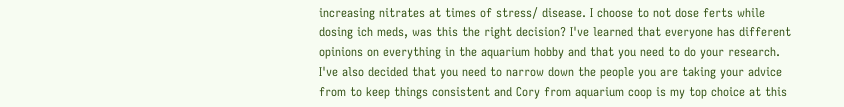increasing nitrates at times of stress/ disease. I choose to not dose ferts while dosing ich meds, was this the right decision? I've learned that everyone has different opinions on everything in the aquarium hobby and that you need to do your research. I've also decided that you need to narrow down the people you are taking your advice from to keep things consistent and Cory from aquarium coop is my top choice at this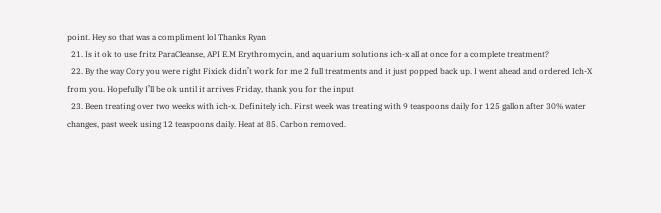point. Hey so that was a compliment lol Thanks Ryan
  21. Is it ok to use fritz ParaCleanse, API E.M Erythromycin, and aquarium solutions ich-x all at once for a complete treatment?
  22. By the way Cory you were right Fixick didn’t work for me 2 full treatments and it just popped back up. I went ahead and ordered Ich-X from you. Hopefully I’ll be ok until it arrives Friday, thank you for the input
  23. Been treating over two weeks with ich-x. Definitely ich. First week was treating with 9 teaspoons daily for 125 gallon after 30% water changes, past week using 12 teaspoons daily. Heat at 85. Carbon removed.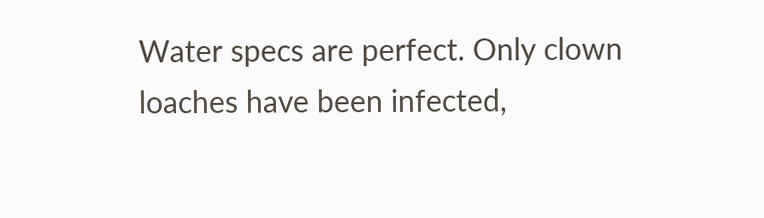Water specs are perfect. Only clown loaches have been infected,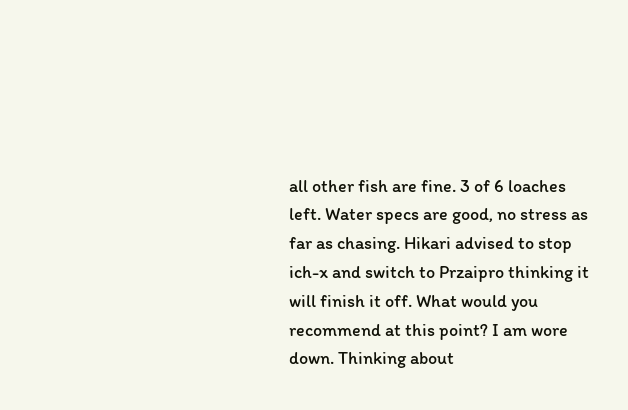all other fish are fine. 3 of 6 loaches left. Water specs are good, no stress as far as chasing. Hikari advised to stop ich-x and switch to Przaipro thinking it will finish it off. What would you recommend at this point? I am wore down. Thinking about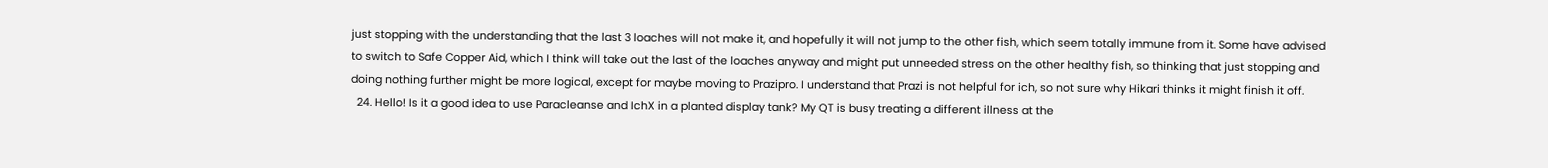just stopping with the understanding that the last 3 loaches will not make it, and hopefully it will not jump to the other fish, which seem totally immune from it. Some have advised to switch to Safe Copper Aid, which I think will take out the last of the loaches anyway and might put unneeded stress on the other healthy fish, so thinking that just stopping and doing nothing further might be more logical, except for maybe moving to Prazipro. I understand that Prazi is not helpful for ich, so not sure why Hikari thinks it might finish it off.
  24. Hello! Is it a good idea to use Paracleanse and IchX in a planted display tank? My QT is busy treating a different illness at the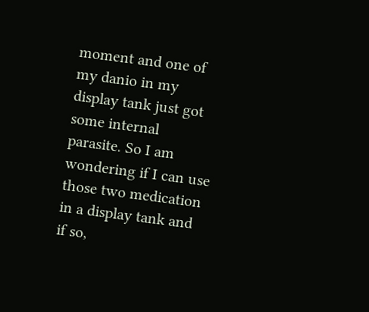moment and one of my danio in my display tank just got some internal parasite. So I am wondering if I can use those two medication in a display tank and if so,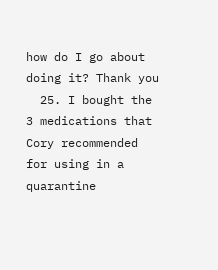how do I go about doing it? Thank you
  25. I bought the 3 medications that Cory recommended for using in a quarantine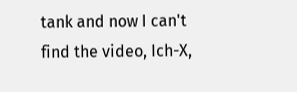tank and now I can't find the video, Ich-X,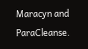Maracyn and ParaCleanse.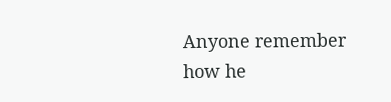Anyone remember how he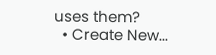uses them?
  • Create New...